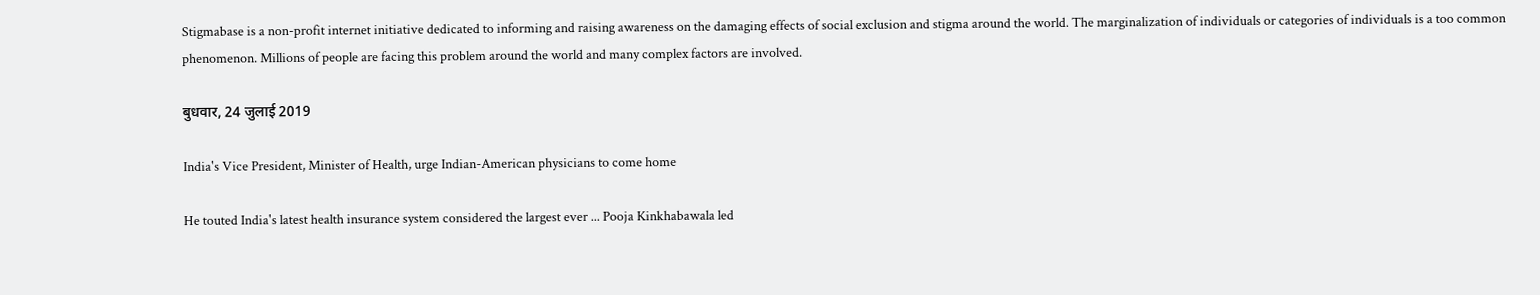Stigmabase is a non-profit internet initiative dedicated to informing and raising awareness on the damaging effects of social exclusion and stigma around the world. The marginalization of individuals or categories of individuals is a too common phenomenon. Millions of people are facing this problem around the world and many complex factors are involved.

बुधवार, 24 जुलाई 2019

India's Vice President, Minister of Health, urge Indian-American physicians to come home

He touted India's latest health insurance system considered the largest ever ... Pooja Kinkhabawala led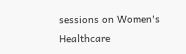sessions on Women's Healthcare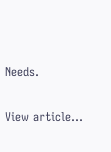Needs.

View article...